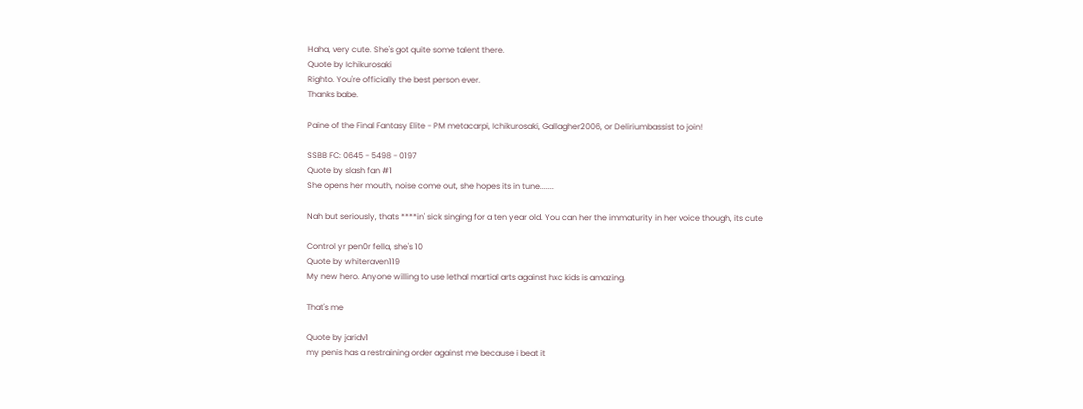Haha, very cute. She's got quite some talent there.
Quote by Ichikurosaki
Righto. You're officially the best person ever.
Thanks babe.

Paine of the Final Fantasy Elite - PM metacarpi, Ichikurosaki, Gallagher2006, or Deliriumbassist to join!

SSBB FC: 0645 - 5498 - 0197
Quote by slash fan #1
She opens her mouth, noise come out, she hopes its in tune.......

Nah but seriously, thats ****in' sick singing for a ten year old. You can her the immaturity in her voice though, its cute

Control yr pen0r fella, she's 10
Quote by whiteraven119
My new hero. Anyone willing to use lethal martial arts against hxc kids is amazing.

That's me

Quote by jaridv1
my penis has a restraining order against me because i beat it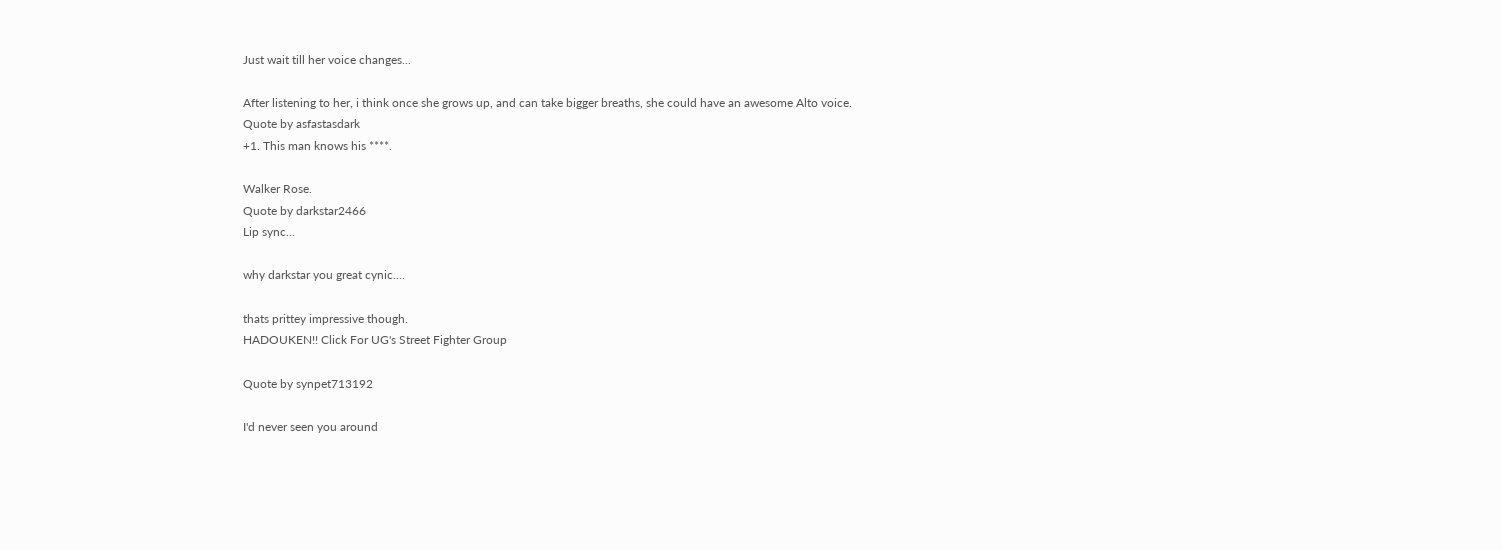Just wait till her voice changes...

After listening to her, i think once she grows up, and can take bigger breaths, she could have an awesome Alto voice.
Quote by asfastasdark
+1. This man knows his ****.

Walker Rose.
Quote by darkstar2466
Lip sync...

why darkstar you great cynic....

thats prittey impressive though.
HADOUKEN!! Click For UG's Street Fighter Group

Quote by synpet713192

I'd never seen you around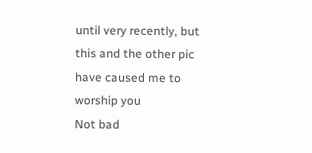until very recently, but this and the other pic have caused me to worship you
Not bad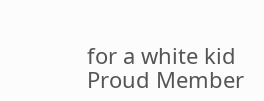for a white kid
Proud Member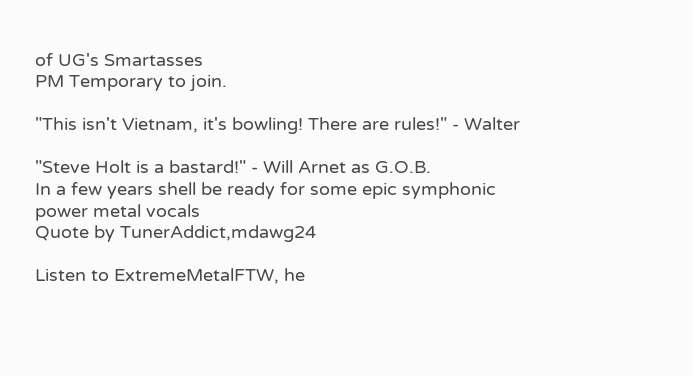of UG's Smartasses
PM Temporary to join.

"This isn't Vietnam, it's bowling! There are rules!" - Walter

"Steve Holt is a bastard!" - Will Arnet as G.O.B.
In a few years shell be ready for some epic symphonic power metal vocals
Quote by TunerAddict,mdawg24

Listen to ExtremeMetalFTW, he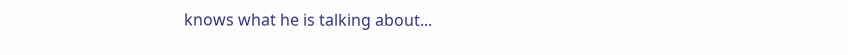knows what he is talking about...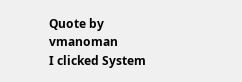Quote by vmanoman
I clicked System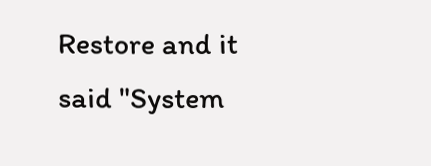Restore and it said "System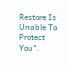Restore Is Unable To Protect You".